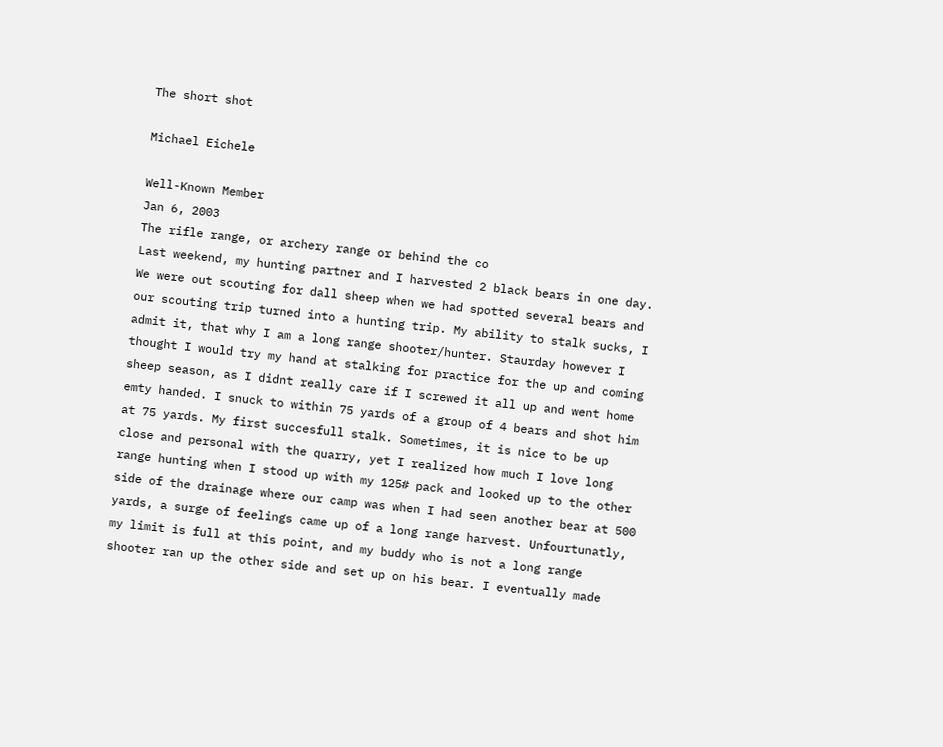The short shot

Michael Eichele

Well-Known Member
Jan 6, 2003
The rifle range, or archery range or behind the co
Last weekend, my hunting partner and I harvested 2 black bears in one day. We were out scouting for dall sheep when we had spotted several bears and our scouting trip turned into a hunting trip. My ability to stalk sucks, I admit it, that why I am a long range shooter/hunter. Staurday however I thought I would try my hand at stalking for practice for the up and coming sheep season, as I didnt really care if I screwed it all up and went home emty handed. I snuck to within 75 yards of a group of 4 bears and shot him at 75 yards. My first succesfull stalk. Sometimes, it is nice to be up close and personal with the quarry, yet I realized how much I love long range hunting when I stood up with my 125# pack and looked up to the other side of the drainage where our camp was when I had seen another bear at 500 yards, a surge of feelings came up of a long range harvest. Unfourtunatly, my limit is full at this point, and my buddy who is not a long range shooter ran up the other side and set up on his bear. I eventually made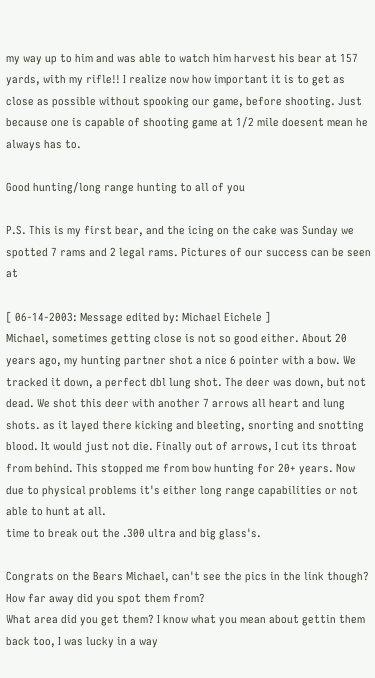my way up to him and was able to watch him harvest his bear at 157 yards, with my rifle!! I realize now how important it is to get as close as possible without spooking our game, before shooting. Just because one is capable of shooting game at 1/2 mile doesent mean he always has to.

Good hunting/long range hunting to all of you

P.S. This is my first bear, and the icing on the cake was Sunday we spotted 7 rams and 2 legal rams. Pictures of our success can be seen at

[ 06-14-2003: Message edited by: Michael Eichele ]
Michael, sometimes getting close is not so good either. About 20 years ago, my hunting partner shot a nice 6 pointer with a bow. We tracked it down, a perfect dbl lung shot. The deer was down, but not dead. We shot this deer with another 7 arrows all heart and lung shots. as it layed there kicking and bleeting, snorting and snotting blood. It would just not die. Finally out of arrows, I cut its throat from behind. This stopped me from bow hunting for 20+ years. Now due to physical problems it's either long range capabilities or not able to hunt at all.
time to break out the .300 ultra and big glass's.

Congrats on the Bears Michael, can't see the pics in the link though?
How far away did you spot them from?
What area did you get them? I know what you mean about gettin them back too, I was lucky in a way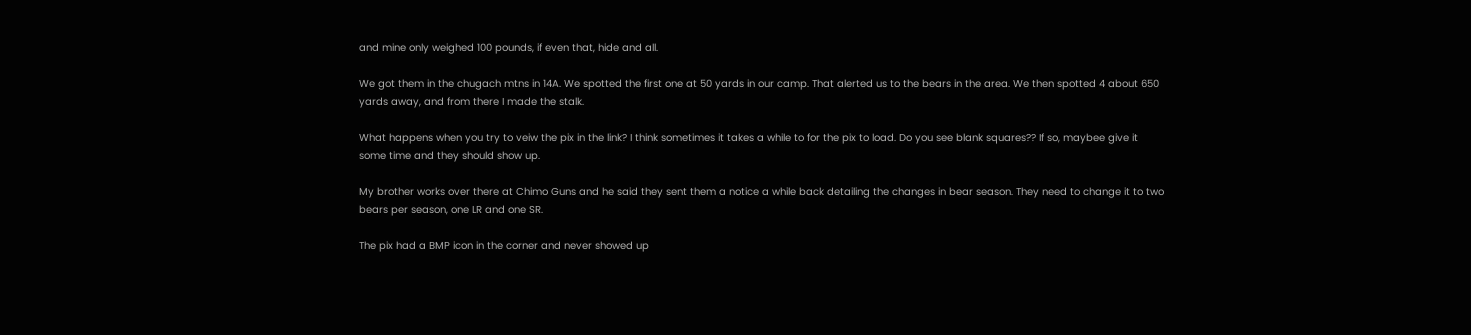and mine only weighed 100 pounds, if even that, hide and all.

We got them in the chugach mtns in 14A. We spotted the first one at 50 yards in our camp. That alerted us to the bears in the area. We then spotted 4 about 650 yards away, and from there I made the stalk.

What happens when you try to veiw the pix in the link? I think sometimes it takes a while to for the pix to load. Do you see blank squares?? If so, maybee give it some time and they should show up.

My brother works over there at Chimo Guns and he said they sent them a notice a while back detailing the changes in bear season. They need to change it to two bears per season, one LR and one SR.

The pix had a BMP icon in the corner and never showed up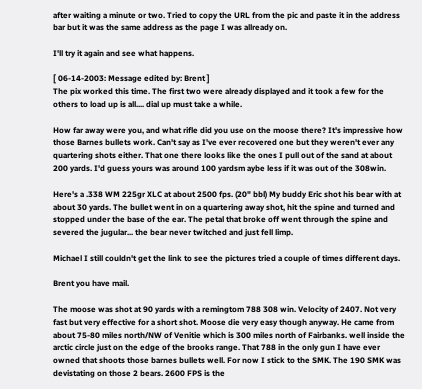after waiting a minute or two. Tried to copy the URL from the pic and paste it in the address bar but it was the same address as the page I was allready on.

I'll try it again and see what happens.

[ 06-14-2003: Message edited by: Brent ]
The pix worked this time. The first two were already displayed and it took a few for the others to load up is all.... dial up must take a while.

How far away were you, and what rifle did you use on the moose there? It's impressive how those Barnes bullets work. Can't say as I've ever recovered one but they weren't ever any quartering shots either. That one there looks like the ones I pull out of the sand at about 200 yards. I'd guess yours was around 100 yardsm aybe less if it was out of the 308win.

Here's a .338 WM 225gr XLC at about 2500 fps. (20" bbl) My buddy Eric shot his bear with at about 30 yards. The bullet went in on a quartering away shot, hit the spine and turned and stopped under the base of the ear. The petal that broke off went through the spine and severed the jugular... the bear never twitched and just fell limp.

Michael I still couldn't get the link to see the pictures tried a couple of times different days.

Brent you have mail.

The moose was shot at 90 yards with a remingtom 788 308 win. Velocity of 2407. Not very fast but very effective for a short shot. Moose die very easy though anyway. He came from about 75-80 miles north/NW of Venitie which is 300 miles north of Fairbanks. well inside the arctic circle just on the edge of the brooks range. That 788 in the only gun I have ever owned that shoots those barnes bullets well. For now I stick to the SMK. The 190 SMK was devistating on those 2 bears. 2600 FPS is the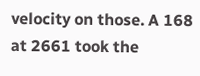velocity on those. A 168 at 2661 took the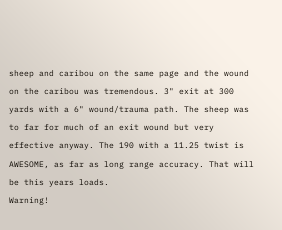sheep and caribou on the same page and the wound on the caribou was tremendous. 3" exit at 300 yards with a 6" wound/trauma path. The sheep was to far for much of an exit wound but very effective anyway. The 190 with a 11.25 twist is AWESOME, as far as long range accuracy. That will be this years loads.
Warning!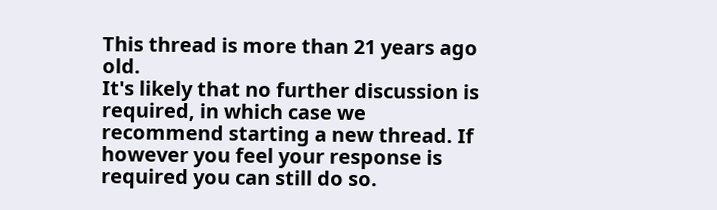This thread is more than 21 years ago old.
It's likely that no further discussion is required, in which case we recommend starting a new thread. If however you feel your response is required you can still do so.